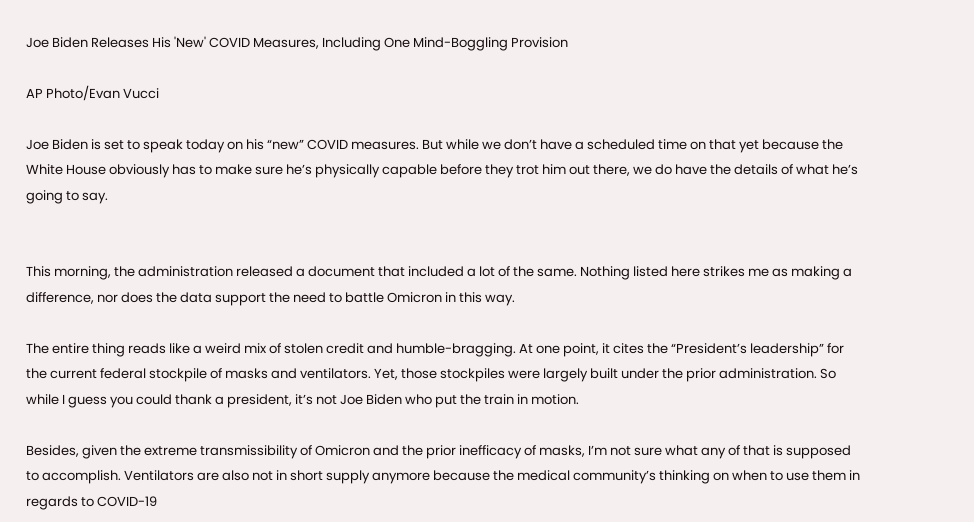Joe Biden Releases His 'New' COVID Measures, Including One Mind-Boggling Provision

AP Photo/Evan Vucci

Joe Biden is set to speak today on his “new” COVID measures. But while we don’t have a scheduled time on that yet because the White House obviously has to make sure he’s physically capable before they trot him out there, we do have the details of what he’s going to say.


This morning, the administration released a document that included a lot of the same. Nothing listed here strikes me as making a difference, nor does the data support the need to battle Omicron in this way.

The entire thing reads like a weird mix of stolen credit and humble-bragging. At one point, it cites the “President’s leadership” for the current federal stockpile of masks and ventilators. Yet, those stockpiles were largely built under the prior administration. So while I guess you could thank a president, it’s not Joe Biden who put the train in motion.

Besides, given the extreme transmissibility of Omicron and the prior inefficacy of masks, I’m not sure what any of that is supposed to accomplish. Ventilators are also not in short supply anymore because the medical community’s thinking on when to use them in regards to COVID-19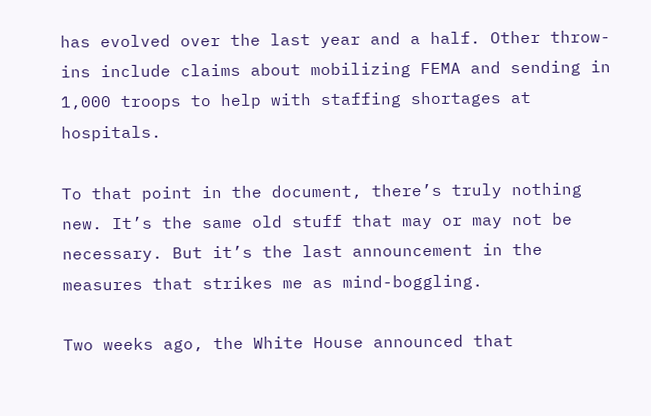has evolved over the last year and a half. Other throw-ins include claims about mobilizing FEMA and sending in 1,000 troops to help with staffing shortages at hospitals.

To that point in the document, there’s truly nothing new. It’s the same old stuff that may or may not be necessary. But it’s the last announcement in the measures that strikes me as mind-boggling.

Two weeks ago, the White House announced that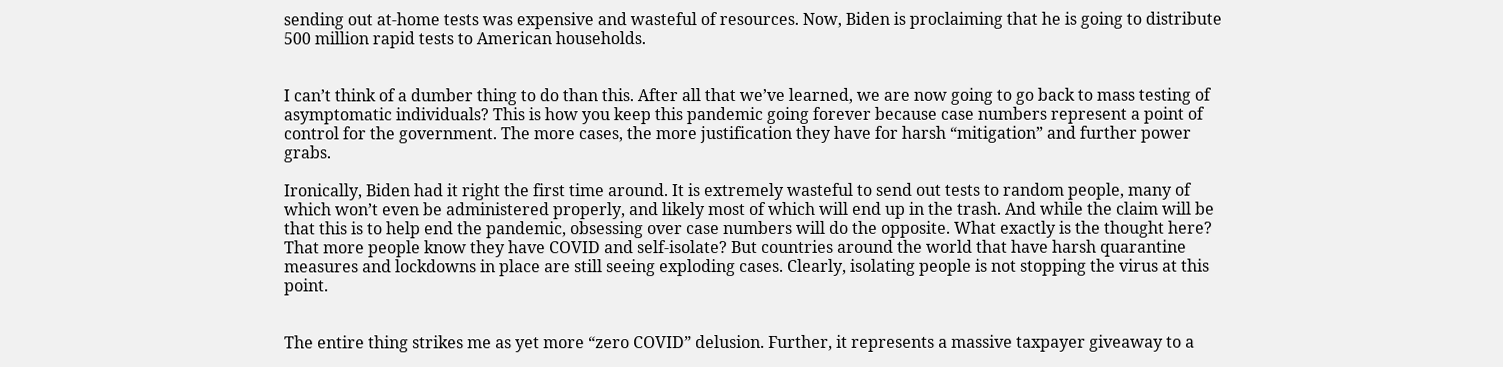sending out at-home tests was expensive and wasteful of resources. Now, Biden is proclaiming that he is going to distribute 500 million rapid tests to American households.


I can’t think of a dumber thing to do than this. After all that we’ve learned, we are now going to go back to mass testing of asymptomatic individuals? This is how you keep this pandemic going forever because case numbers represent a point of control for the government. The more cases, the more justification they have for harsh “mitigation” and further power grabs.

Ironically, Biden had it right the first time around. It is extremely wasteful to send out tests to random people, many of which won’t even be administered properly, and likely most of which will end up in the trash. And while the claim will be that this is to help end the pandemic, obsessing over case numbers will do the opposite. What exactly is the thought here? That more people know they have COVID and self-isolate? But countries around the world that have harsh quarantine measures and lockdowns in place are still seeing exploding cases. Clearly, isolating people is not stopping the virus at this point.


The entire thing strikes me as yet more “zero COVID” delusion. Further, it represents a massive taxpayer giveaway to a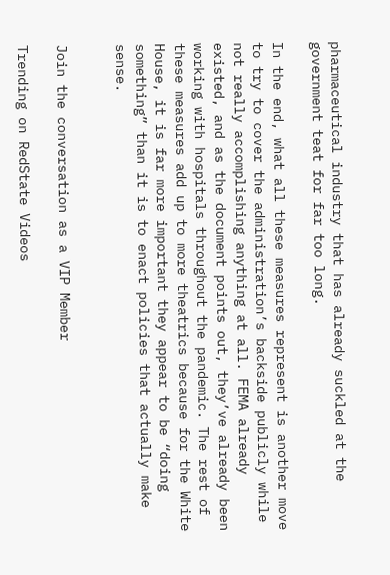pharmaceutical industry that has already suckled at the government teat for far too long.

In the end, what all these measures represent is another move to try to cover the administration’s backside publicly while not really accomplishing anything at all. FEMA already existed, and as the document points out, they’ve already been working with hospitals throughout the pandemic. The rest of these measures add up to more theatrics because for the White House, it is far more important they appear to be “doing something” than it is to enact policies that actually make sense.


Join the conversation as a VIP Member

Trending on RedState Videos